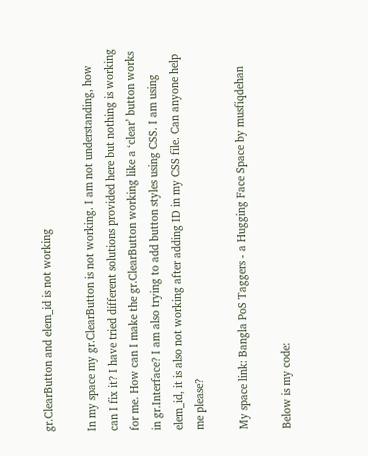gr.ClearButton and elem_id is not working

In my space my gr.ClearButton is not working. I am not understanding, how can I fix it? I have tried different solutions provided here but nothing is working for me. How can I make the gr.ClearButton working like a ‘clear’ button works in gr.Interface? I am also trying to add button styles using CSS. I am using elem_id, it is also not working after adding ID in my CSS file. Can anyone help me please?

My space link: Bangla PoS Taggers - a Hugging Face Space by musfiqdehan

Below is my code: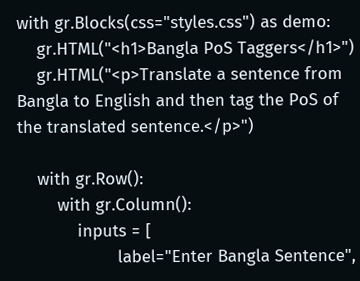with gr.Blocks(css="styles.css") as demo:
    gr.HTML("<h1>Bangla PoS Taggers</h1>")
    gr.HTML("<p>Translate a sentence from Bangla to English and then tag the PoS of the translated sentence.</p>")

    with gr.Row():
        with gr.Column():
            inputs = [
                    label="Enter Bangla Sentence",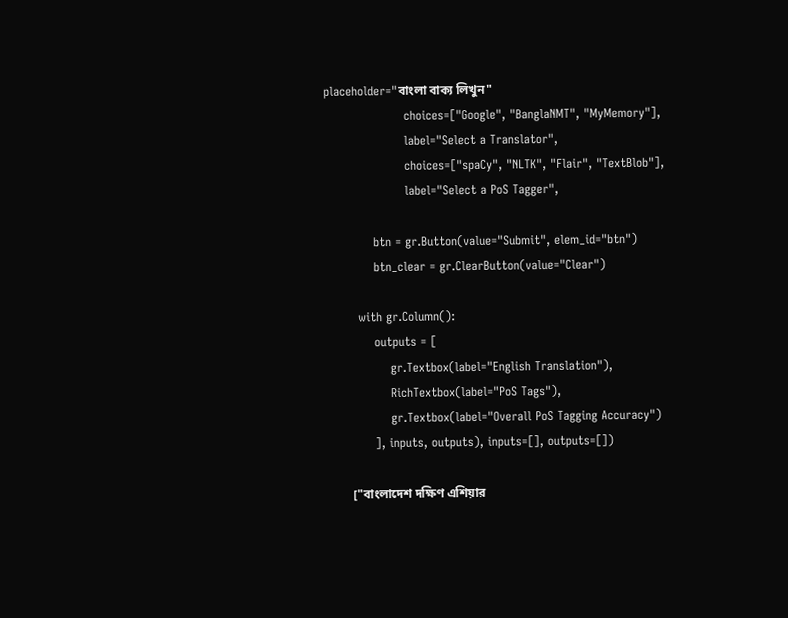placeholder="বাংলা বাক্য লিখুন"
                    choices=["Google", "BanglaNMT", "MyMemory"],
                    label="Select a Translator",
                    choices=["spaCy", "NLTK", "Flair", "TextBlob"],
                    label="Select a PoS Tagger",

            btn = gr.Button(value="Submit", elem_id="btn")
            btn_clear = gr.ClearButton(value="Clear")

        with gr.Column():
            outputs = [
                gr.Textbox(label="English Translation"),
                RichTextbox(label="PoS Tags"),
                gr.Textbox(label="Overall PoS Tagging Accuracy")
            ], inputs, outputs), inputs=[], outputs=[])

        ["বাংলাদেশ দক্ষিণ এশিয়ার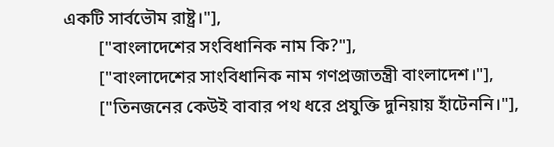একটি সার্বভৌম রাষ্ট্র।"],
        ["বাংলাদেশের সংবিধানিক নাম কি?"],
        ["বাংলাদেশের সাংবিধানিক নাম গণপ্রজাতন্ত্রী বাংলাদেশ।"],
        ["তিনজনের কেউই বাবার পথ ধরে প্রযুক্তি দুনিয়ায় হাঁটেননি।"],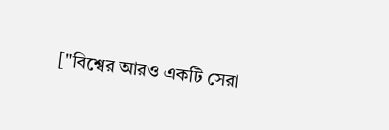["বিশ্বের আরও একটি সেরা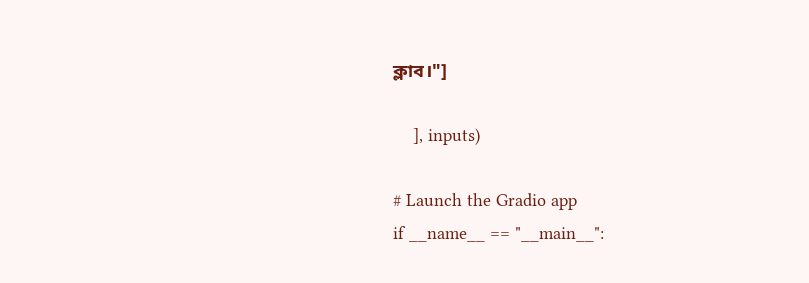ক্লাব।"]

    ], inputs)

# Launch the Gradio app
if __name__ == "__main__":